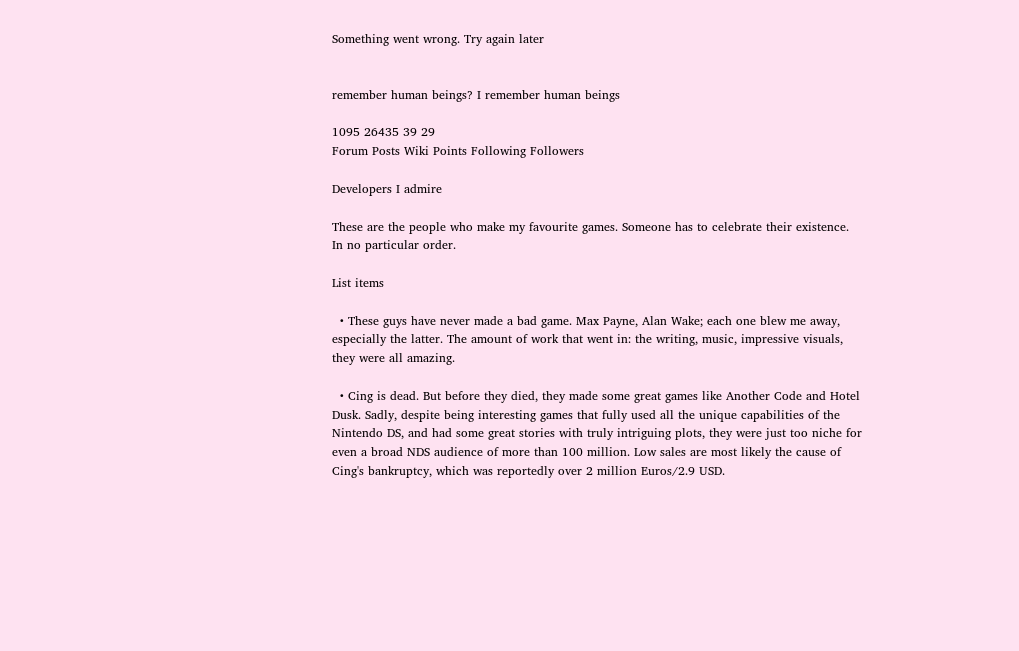Something went wrong. Try again later


remember human beings? I remember human beings

1095 26435 39 29
Forum Posts Wiki Points Following Followers

Developers I admire

These are the people who make my favourite games. Someone has to celebrate their existence.
In no particular order.

List items

  • These guys have never made a bad game. Max Payne, Alan Wake; each one blew me away, especially the latter. The amount of work that went in: the writing, music, impressive visuals, they were all amazing.

  • Cing is dead. But before they died, they made some great games like Another Code and Hotel Dusk. Sadly, despite being interesting games that fully used all the unique capabilities of the Nintendo DS, and had some great stories with truly intriguing plots, they were just too niche for even a broad NDS audience of more than 100 million. Low sales are most likely the cause of Cing's bankruptcy, which was reportedly over 2 million Euros/2.9 USD.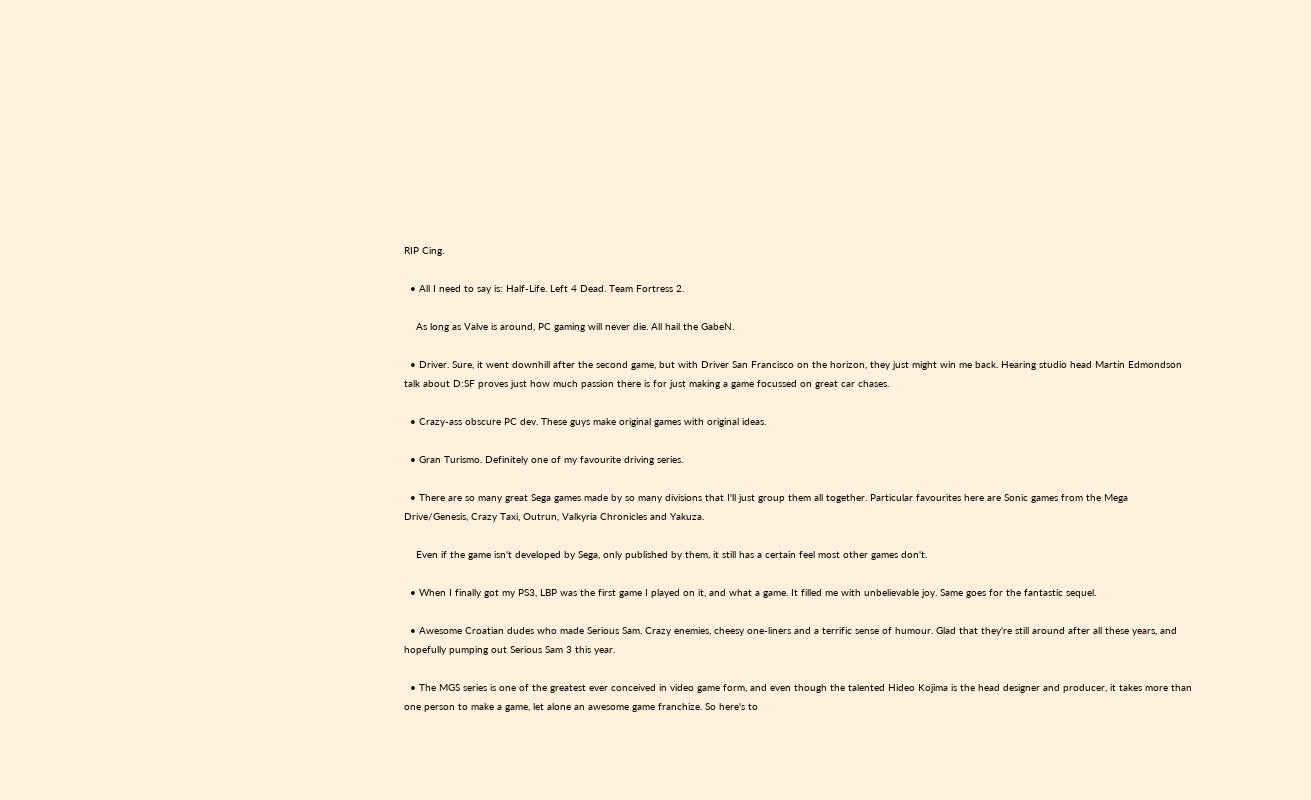RIP Cing.

  • All I need to say is: Half-Life. Left 4 Dead. Team Fortress 2.

    As long as Valve is around, PC gaming will never die. All hail the GabeN.

  • Driver. Sure, it went downhill after the second game, but with Driver San Francisco on the horizon, they just might win me back. Hearing studio head Martin Edmondson talk about D:SF proves just how much passion there is for just making a game focussed on great car chases.

  • Crazy-ass obscure PC dev. These guys make original games with original ideas.

  • Gran Turismo. Definitely one of my favourite driving series.

  • There are so many great Sega games made by so many divisions that I'll just group them all together. Particular favourites here are Sonic games from the Mega Drive/Genesis, Crazy Taxi, Outrun, Valkyria Chronicles and Yakuza.

    Even if the game isn't developed by Sega, only published by them, it still has a certain feel most other games don't.

  • When I finally got my PS3, LBP was the first game I played on it, and what a game. It filled me with unbelievable joy. Same goes for the fantastic sequel.

  • Awesome Croatian dudes who made Serious Sam. Crazy enemies, cheesy one-liners and a terrific sense of humour. Glad that they're still around after all these years, and hopefully pumping out Serious Sam 3 this year.

  • The MGS series is one of the greatest ever conceived in video game form, and even though the talented Hideo Kojima is the head designer and producer, it takes more than one person to make a game, let alone an awesome game franchize. So here's to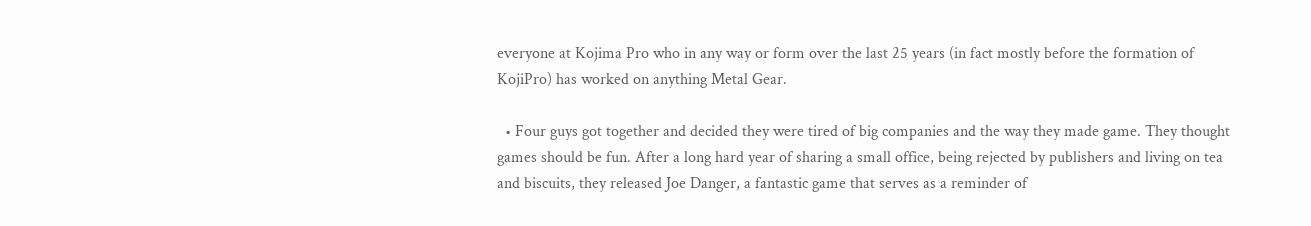everyone at Kojima Pro who in any way or form over the last 25 years (in fact mostly before the formation of KojiPro) has worked on anything Metal Gear.

  • Four guys got together and decided they were tired of big companies and the way they made game. They thought games should be fun. After a long hard year of sharing a small office, being rejected by publishers and living on tea and biscuits, they released Joe Danger, a fantastic game that serves as a reminder of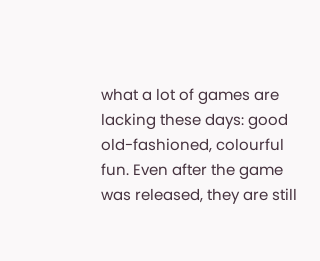what a lot of games are lacking these days: good old-fashioned, colourful fun. Even after the game was released, they are still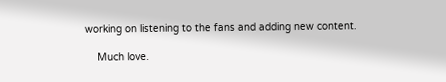working on listening to the fans and adding new content.

    Much love.